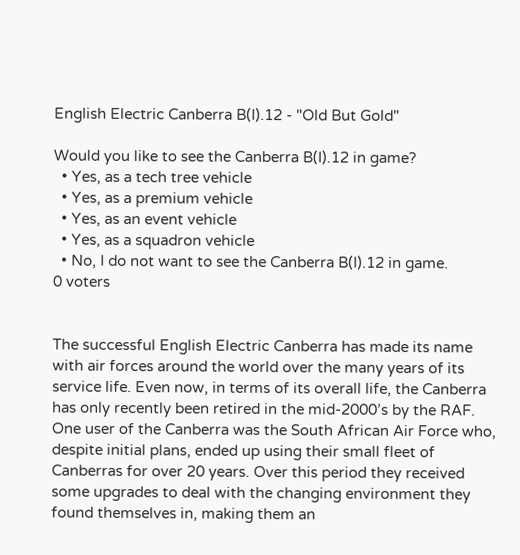English Electric Canberra B(I).12 - "Old But Gold"

Would you like to see the Canberra B(I).12 in game?
  • Yes, as a tech tree vehicle
  • Yes, as a premium vehicle
  • Yes, as an event vehicle
  • Yes, as a squadron vehicle
  • No, I do not want to see the Canberra B(I).12 in game.
0 voters


The successful English Electric Canberra has made its name with air forces around the world over the many years of its service life. Even now, in terms of its overall life, the Canberra has only recently been retired in the mid-2000’s by the RAF. One user of the Canberra was the South African Air Force who, despite initial plans, ended up using their small fleet of Canberras for over 20 years. Over this period they received some upgrades to deal with the changing environment they found themselves in, making them an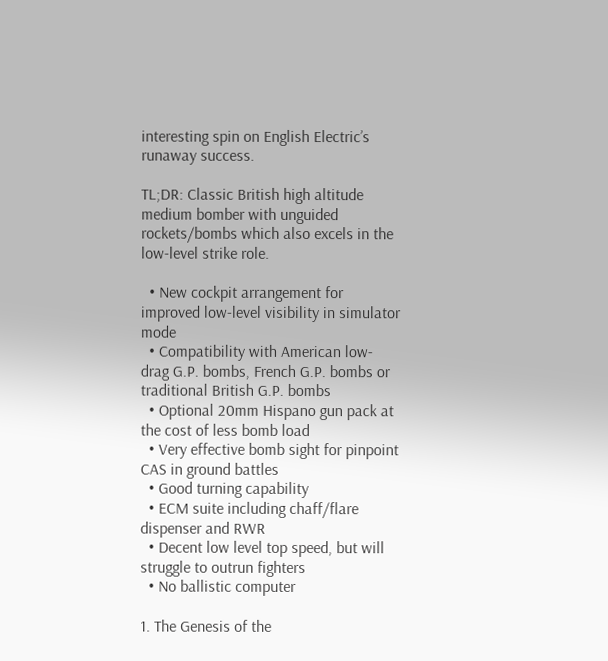interesting spin on English Electric’s runaway success.

TL;DR: Classic British high altitude medium bomber with unguided rockets/bombs which also excels in the low-level strike role.

  • New cockpit arrangement for improved low-level visibility in simulator mode
  • Compatibility with American low-drag G.P. bombs, French G.P. bombs or traditional British G.P. bombs
  • Optional 20mm Hispano gun pack at the cost of less bomb load
  • Very effective bomb sight for pinpoint CAS in ground battles
  • Good turning capability
  • ECM suite including chaff/flare dispenser and RWR
  • Decent low level top speed, but will struggle to outrun fighters
  • No ballistic computer

1. The Genesis of the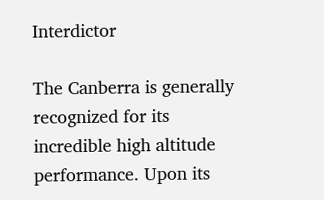Interdictor

The Canberra is generally recognized for its incredible high altitude performance. Upon its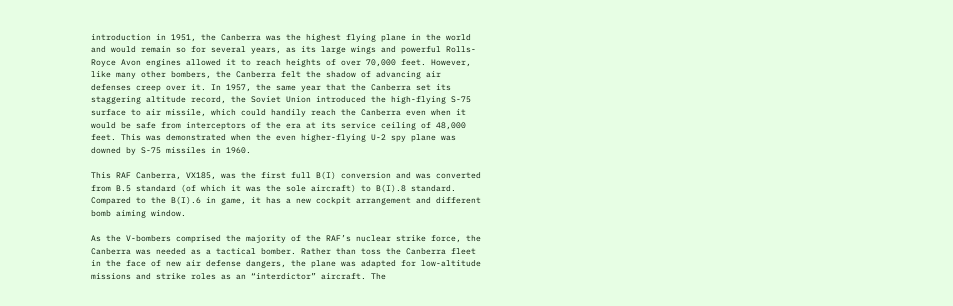introduction in 1951, the Canberra was the highest flying plane in the world and would remain so for several years, as its large wings and powerful Rolls-Royce Avon engines allowed it to reach heights of over 70,000 feet. However, like many other bombers, the Canberra felt the shadow of advancing air defenses creep over it. In 1957, the same year that the Canberra set its staggering altitude record, the Soviet Union introduced the high-flying S-75 surface to air missile, which could handily reach the Canberra even when it would be safe from interceptors of the era at its service ceiling of 48,000 feet. This was demonstrated when the even higher-flying U-2 spy plane was downed by S-75 missiles in 1960.

This RAF Canberra, VX185, was the first full B(I) conversion and was converted from B.5 standard (of which it was the sole aircraft) to B(I).8 standard. Compared to the B(I).6 in game, it has a new cockpit arrangement and different bomb aiming window.

As the V-bombers comprised the majority of the RAF’s nuclear strike force, the Canberra was needed as a tactical bomber. Rather than toss the Canberra fleet in the face of new air defense dangers, the plane was adapted for low-altitude missions and strike roles as an “interdictor” aircraft. The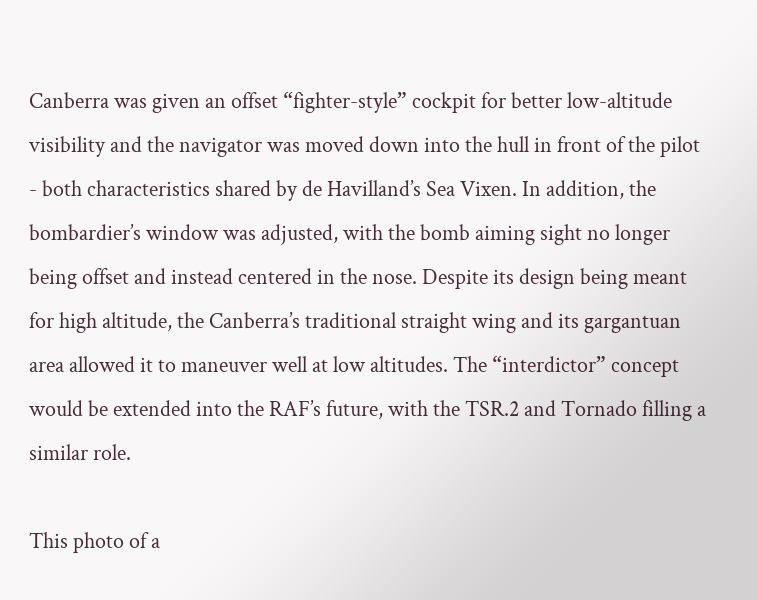Canberra was given an offset “fighter-style” cockpit for better low-altitude visibility and the navigator was moved down into the hull in front of the pilot - both characteristics shared by de Havilland’s Sea Vixen. In addition, the bombardier’s window was adjusted, with the bomb aiming sight no longer being offset and instead centered in the nose. Despite its design being meant for high altitude, the Canberra’s traditional straight wing and its gargantuan area allowed it to maneuver well at low altitudes. The “interdictor” concept would be extended into the RAF’s future, with the TSR.2 and Tornado filling a similar role.

This photo of a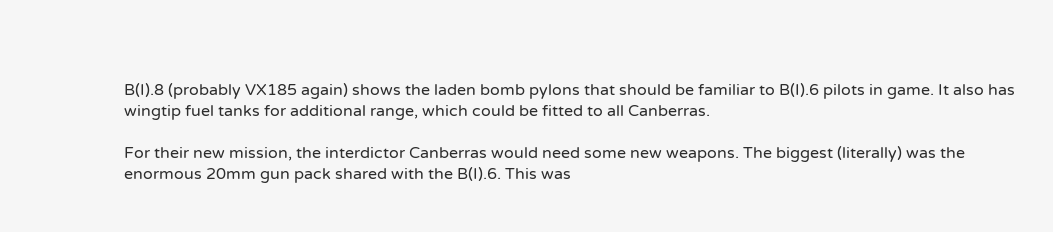B(I).8 (probably VX185 again) shows the laden bomb pylons that should be familiar to B(I).6 pilots in game. It also has wingtip fuel tanks for additional range, which could be fitted to all Canberras.

For their new mission, the interdictor Canberras would need some new weapons. The biggest (literally) was the enormous 20mm gun pack shared with the B(I).6. This was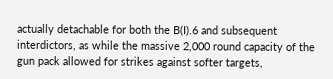actually detachable for both the B(I).6 and subsequent interdictors, as while the massive 2,000 round capacity of the gun pack allowed for strikes against softer targets,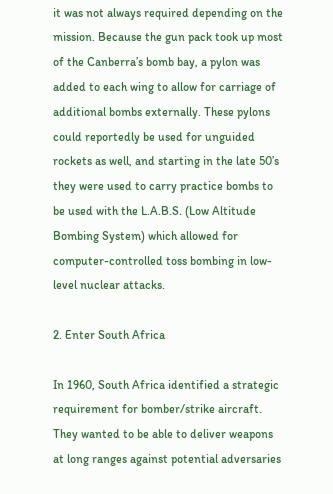it was not always required depending on the mission. Because the gun pack took up most of the Canberra’s bomb bay, a pylon was added to each wing to allow for carriage of additional bombs externally. These pylons could reportedly be used for unguided rockets as well, and starting in the late 50’s they were used to carry practice bombs to be used with the L.A.B.S. (Low Altitude Bombing System) which allowed for computer-controlled toss bombing in low-level nuclear attacks.

2. Enter South Africa

In 1960, South Africa identified a strategic requirement for bomber/strike aircraft. They wanted to be able to deliver weapons at long ranges against potential adversaries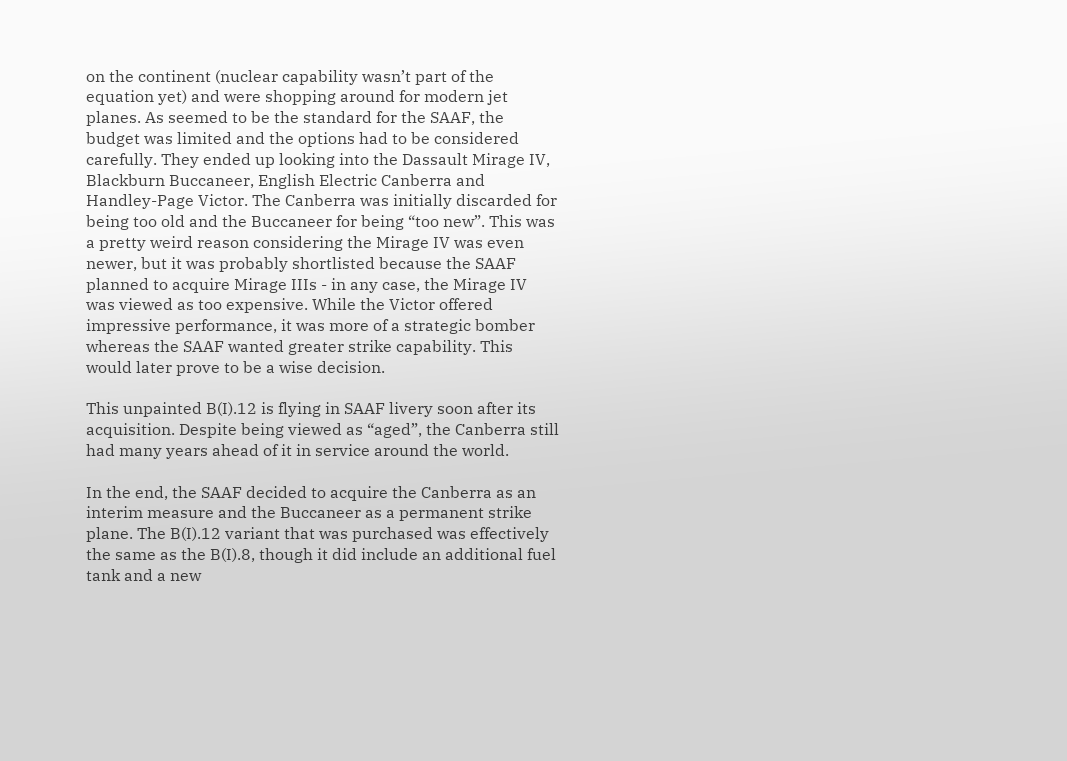on the continent (nuclear capability wasn’t part of the equation yet) and were shopping around for modern jet planes. As seemed to be the standard for the SAAF, the budget was limited and the options had to be considered carefully. They ended up looking into the Dassault Mirage IV, Blackburn Buccaneer, English Electric Canberra and Handley-Page Victor. The Canberra was initially discarded for being too old and the Buccaneer for being “too new”. This was a pretty weird reason considering the Mirage IV was even newer, but it was probably shortlisted because the SAAF planned to acquire Mirage IIIs - in any case, the Mirage IV was viewed as too expensive. While the Victor offered impressive performance, it was more of a strategic bomber whereas the SAAF wanted greater strike capability. This would later prove to be a wise decision.

This unpainted B(I).12 is flying in SAAF livery soon after its acquisition. Despite being viewed as “aged”, the Canberra still had many years ahead of it in service around the world.

In the end, the SAAF decided to acquire the Canberra as an interim measure and the Buccaneer as a permanent strike plane. The B(I).12 variant that was purchased was effectively the same as the B(I).8, though it did include an additional fuel tank and a new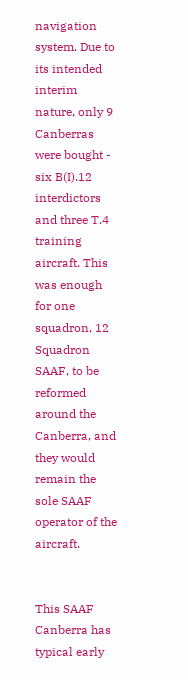navigation system. Due to its intended interim nature, only 9 Canberras were bought - six B(I).12 interdictors and three T.4 training aircraft. This was enough for one squadron, 12 Squadron SAAF, to be reformed around the Canberra, and they would remain the sole SAAF operator of the aircraft.


This SAAF Canberra has typical early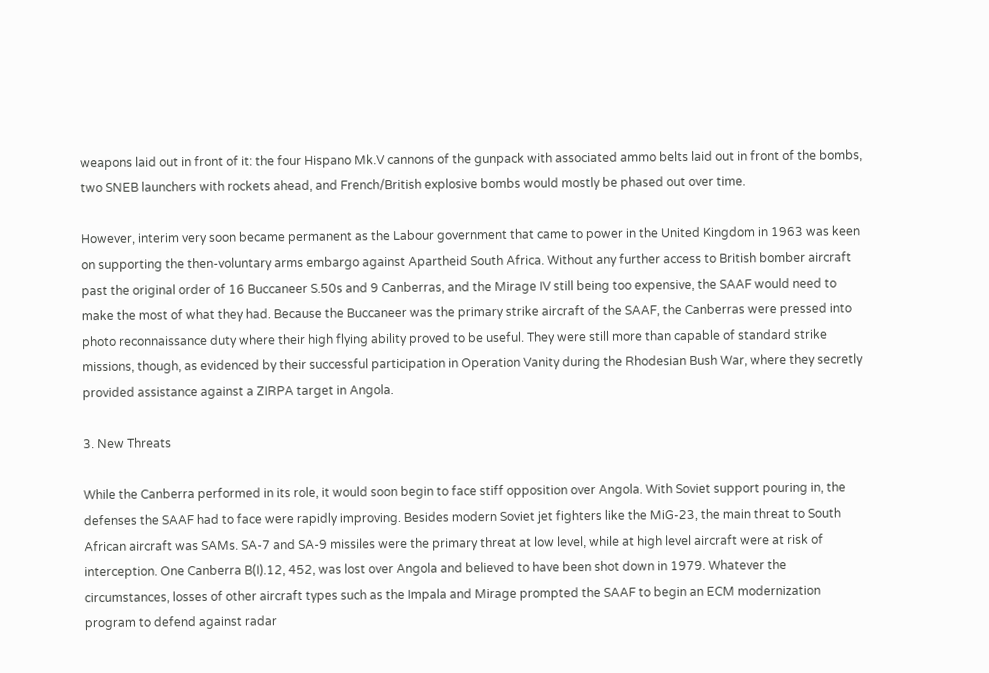weapons laid out in front of it: the four Hispano Mk.V cannons of the gunpack with associated ammo belts laid out in front of the bombs, two SNEB launchers with rockets ahead, and French/British explosive bombs would mostly be phased out over time.

However, interim very soon became permanent as the Labour government that came to power in the United Kingdom in 1963 was keen on supporting the then-voluntary arms embargo against Apartheid South Africa. Without any further access to British bomber aircraft past the original order of 16 Buccaneer S.50s and 9 Canberras, and the Mirage IV still being too expensive, the SAAF would need to make the most of what they had. Because the Buccaneer was the primary strike aircraft of the SAAF, the Canberras were pressed into photo reconnaissance duty where their high flying ability proved to be useful. They were still more than capable of standard strike missions, though, as evidenced by their successful participation in Operation Vanity during the Rhodesian Bush War, where they secretly provided assistance against a ZIRPA target in Angola.

3. New Threats

While the Canberra performed in its role, it would soon begin to face stiff opposition over Angola. With Soviet support pouring in, the defenses the SAAF had to face were rapidly improving. Besides modern Soviet jet fighters like the MiG-23, the main threat to South African aircraft was SAMs. SA-7 and SA-9 missiles were the primary threat at low level, while at high level aircraft were at risk of interception. One Canberra B(I).12, 452, was lost over Angola and believed to have been shot down in 1979. Whatever the circumstances, losses of other aircraft types such as the Impala and Mirage prompted the SAAF to begin an ECM modernization program to defend against radar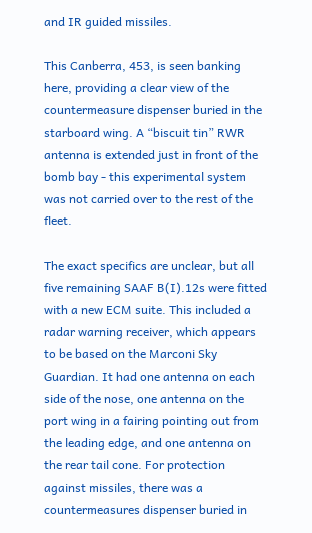and IR guided missiles.

This Canberra, 453, is seen banking here, providing a clear view of the countermeasure dispenser buried in the starboard wing. A “biscuit tin” RWR antenna is extended just in front of the bomb bay - this experimental system was not carried over to the rest of the fleet.

The exact specifics are unclear, but all five remaining SAAF B(I).12s were fitted with a new ECM suite. This included a radar warning receiver, which appears to be based on the Marconi Sky Guardian. It had one antenna on each side of the nose, one antenna on the port wing in a fairing pointing out from the leading edge, and one antenna on the rear tail cone. For protection against missiles, there was a countermeasures dispenser buried in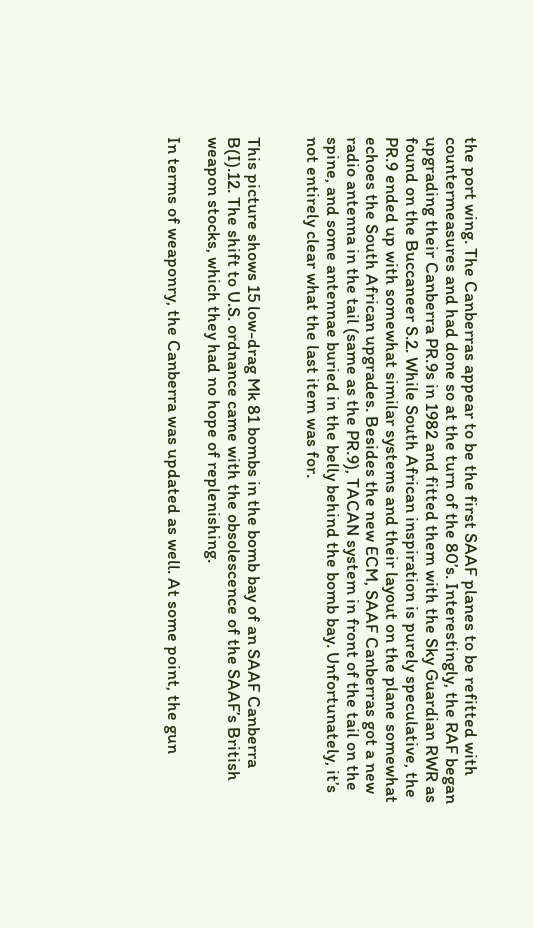the port wing. The Canberras appear to be the first SAAF planes to be refitted with countermeasures and had done so at the turn of the 80’s. Interestingly, the RAF began upgrading their Canberra PR.9s in 1982 and fitted them with the Sky Guardian RWR as found on the Buccaneer S.2. While South African inspiration is purely speculative, the PR.9 ended up with somewhat similar systems and their layout on the plane somewhat echoes the South African upgrades. Besides the new ECM, SAAF Canberras got a new radio antenna in the tail (same as the PR.9), TACAN system in front of the tail on the spine, and some antennae buried in the belly behind the bomb bay. Unfortunately, it’s not entirely clear what the last item was for.


This picture shows 15 low-drag Mk 81 bombs in the bomb bay of an SAAF Canberra B(I).12. The shift to U.S. ordnance came with the obsolescence of the SAAF’s British weapon stocks, which they had no hope of replenishing.

In terms of weaponry, the Canberra was updated as well. At some point, the gun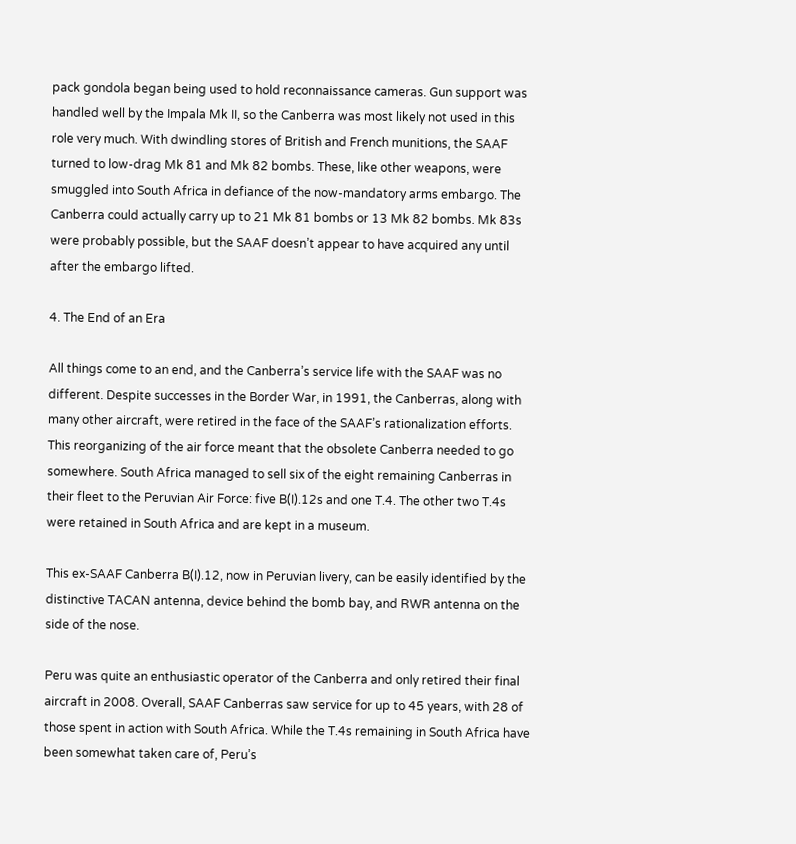pack gondola began being used to hold reconnaissance cameras. Gun support was handled well by the Impala Mk II, so the Canberra was most likely not used in this role very much. With dwindling stores of British and French munitions, the SAAF turned to low-drag Mk 81 and Mk 82 bombs. These, like other weapons, were smuggled into South Africa in defiance of the now-mandatory arms embargo. The Canberra could actually carry up to 21 Mk 81 bombs or 13 Mk 82 bombs. Mk 83s were probably possible, but the SAAF doesn’t appear to have acquired any until after the embargo lifted.

4. The End of an Era

All things come to an end, and the Canberra’s service life with the SAAF was no different. Despite successes in the Border War, in 1991, the Canberras, along with many other aircraft, were retired in the face of the SAAF’s rationalization efforts. This reorganizing of the air force meant that the obsolete Canberra needed to go somewhere. South Africa managed to sell six of the eight remaining Canberras in their fleet to the Peruvian Air Force: five B(I).12s and one T.4. The other two T.4s were retained in South Africa and are kept in a museum.

This ex-SAAF Canberra B(I).12, now in Peruvian livery, can be easily identified by the distinctive TACAN antenna, device behind the bomb bay, and RWR antenna on the side of the nose.

Peru was quite an enthusiastic operator of the Canberra and only retired their final aircraft in 2008. Overall, SAAF Canberras saw service for up to 45 years, with 28 of those spent in action with South Africa. While the T.4s remaining in South Africa have been somewhat taken care of, Peru’s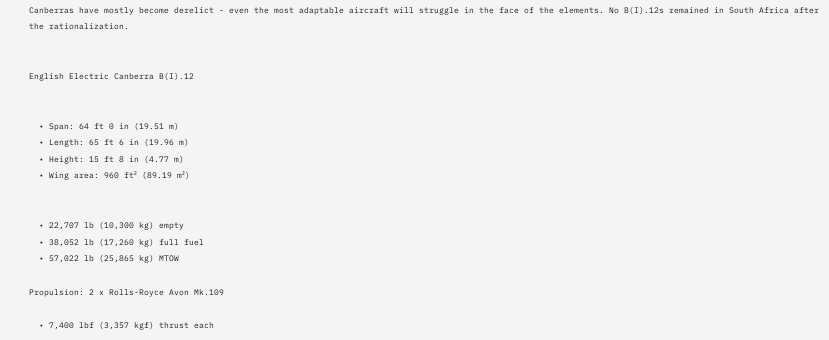Canberras have mostly become derelict - even the most adaptable aircraft will struggle in the face of the elements. No B(I).12s remained in South Africa after the rationalization.


English Electric Canberra B(I).12


  • Span: 64 ft 0 in (19.51 m)
  • Length: 65 ft 6 in (19.96 m)
  • Height: 15 ft 8 in (4.77 m)
  • Wing area: 960 ft² (89.19 m²)


  • 22,707 lb (10,300 kg) empty
  • 38,052 lb (17,260 kg) full fuel
  • 57,022 lb (25,865 kg) MTOW

Propulsion: 2 x Rolls-Royce Avon Mk.109

  • 7,400 lbf (3,357 kgf) thrust each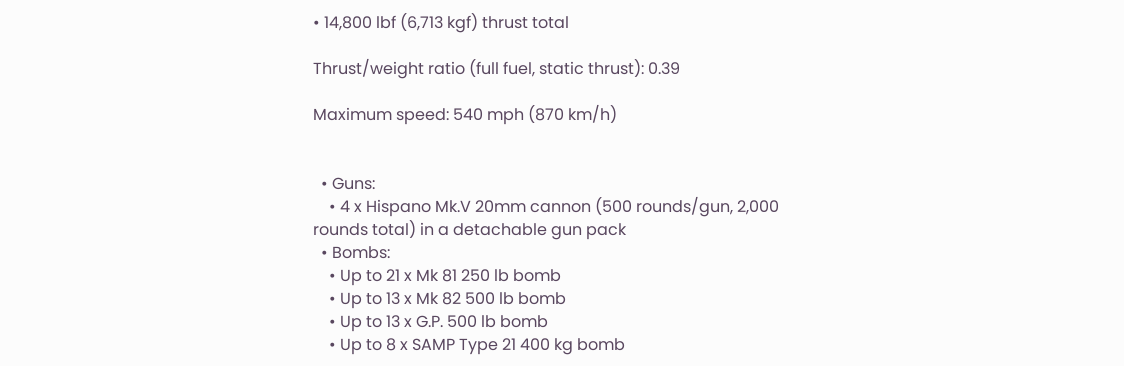• 14,800 lbf (6,713 kgf) thrust total

Thrust/weight ratio (full fuel, static thrust): 0.39

Maximum speed: 540 mph (870 km/h)


  • Guns:
    • 4 x Hispano Mk.V 20mm cannon (500 rounds/gun, 2,000 rounds total) in a detachable gun pack
  • Bombs:
    • Up to 21 x Mk 81 250 lb bomb
    • Up to 13 x Mk 82 500 lb bomb
    • Up to 13 x G.P. 500 lb bomb
    • Up to 8 x SAMP Type 21 400 kg bomb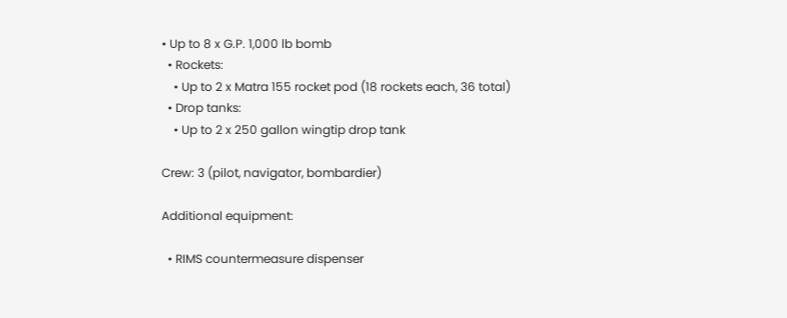• Up to 8 x G.P. 1,000 lb bomb
  • Rockets:
    • Up to 2 x Matra 155 rocket pod (18 rockets each, 36 total)
  • Drop tanks:
    • Up to 2 x 250 gallon wingtip drop tank

Crew: 3 (pilot, navigator, bombardier)

Additional equipment:

  • RIMS countermeasure dispenser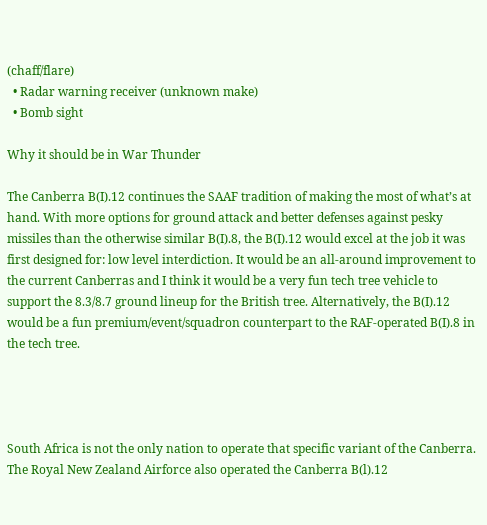(chaff/flare)
  • Radar warning receiver (unknown make)
  • Bomb sight

Why it should be in War Thunder

The Canberra B(I).12 continues the SAAF tradition of making the most of what’s at hand. With more options for ground attack and better defenses against pesky missiles than the otherwise similar B(I).8, the B(I).12 would excel at the job it was first designed for: low level interdiction. It would be an all-around improvement to the current Canberras and I think it would be a very fun tech tree vehicle to support the 8.3/8.7 ground lineup for the British tree. Alternatively, the B(I).12 would be a fun premium/event/squadron counterpart to the RAF-operated B(I).8 in the tech tree.




South Africa is not the only nation to operate that specific variant of the Canberra. The Royal New Zealand Airforce also operated the Canberra B(l).12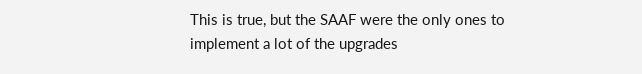This is true, but the SAAF were the only ones to implement a lot of the upgrades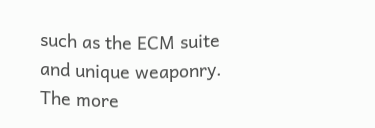such as the ECM suite and unique weaponry. The more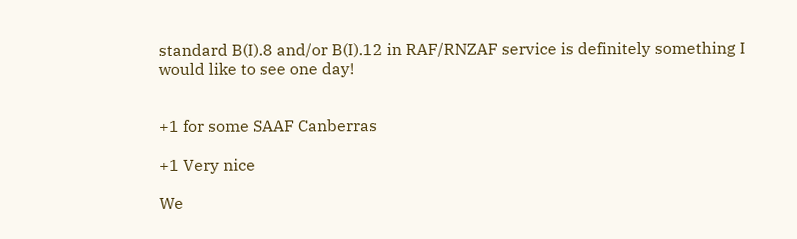standard B(I).8 and/or B(I).12 in RAF/RNZAF service is definitely something I would like to see one day!


+1 for some SAAF Canberras

+1 Very nice

We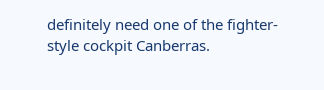definitely need one of the fighter-style cockpit Canberras.